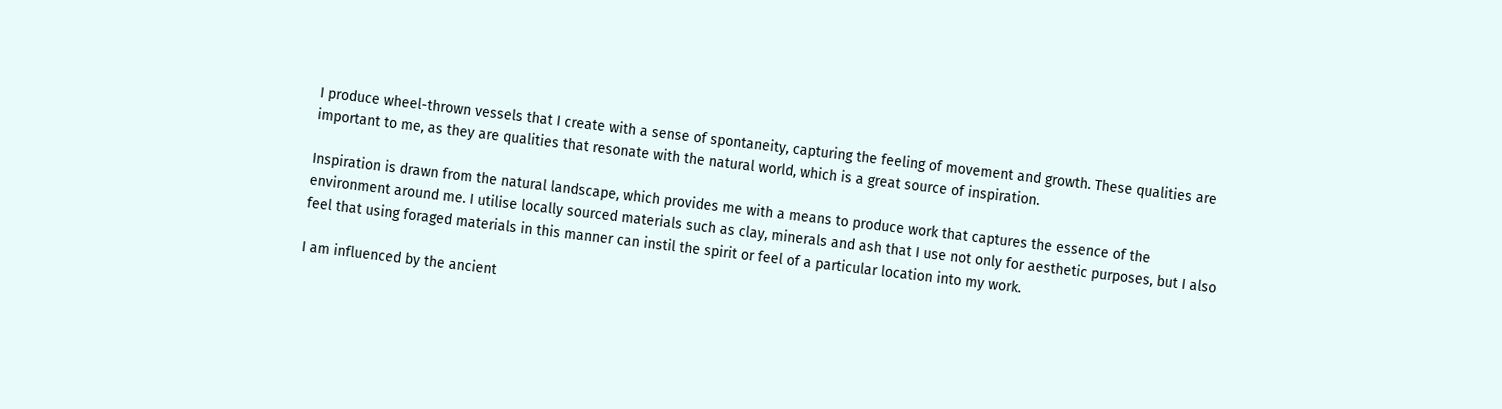I produce wheel-thrown vessels that I create with a sense of spontaneity, capturing the feeling of movement and growth. These qualities are important to me, as they are qualities that resonate with the natural world, which is a great source of inspiration.

Inspiration is drawn from the natural landscape, which provides me with a means to produce work that captures the essence of the environment around me. I utilise locally sourced materials such as clay, minerals and ash that I use not only for aesthetic purposes, but I also feel that using foraged materials in this manner can instil the spirit or feel of a particular location into my work.

I am influenced by the ancient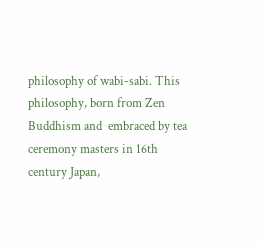philosophy of wabi-sabi. This philosophy, born from Zen Buddhism and  embraced by tea ceremony masters in 16th century Japan,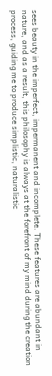sees beauty in the imperfect, impermanent and incomplete. These features are abundant in nature, and as a result, this philosophy is always at the forefront of my mind during the creation process, guiding me to produce simplistic, naturalistic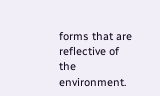forms that are reflective of the environment.